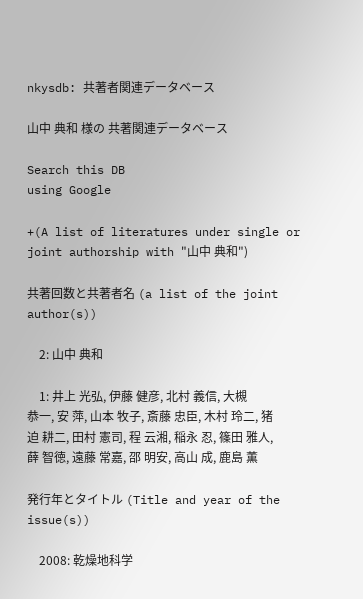nkysdb: 共著者関連データベース

山中 典和 様の 共著関連データベース

Search this DB
using Google

+(A list of literatures under single or joint authorship with "山中 典和")

共著回数と共著者名 (a list of the joint author(s))

    2: 山中 典和

    1: 井上 光弘, 伊藤 健彦, 北村 義信, 大槻 恭一, 安 萍, 山本 牧子, 斎藤 忠臣, 木村 玲二, 猪迫 耕二, 田村 憲司, 程 云湘, 稲永 忍, 篠田 雅人, 薛 智徳, 遠藤 常嘉, 邵 明安, 高山 成, 鹿島 薫

発行年とタイトル (Title and year of the issue(s))

    2008: 乾燥地科学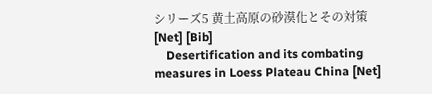シリーズ5 黄土高原の砂漠化とその対策 [Net] [Bib]
    Desertification and its combating measures in Loess Plateau China [Net]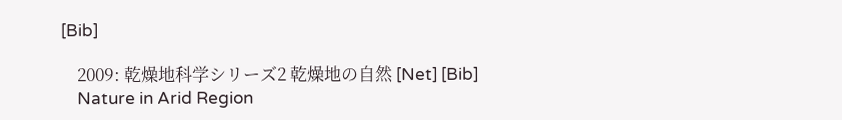[Bib]

    2009: 乾燥地科学シリーズ2 乾燥地の自然 [Net] [Bib]
    Nature in Arid Region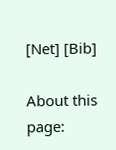[Net] [Bib]

About this page: